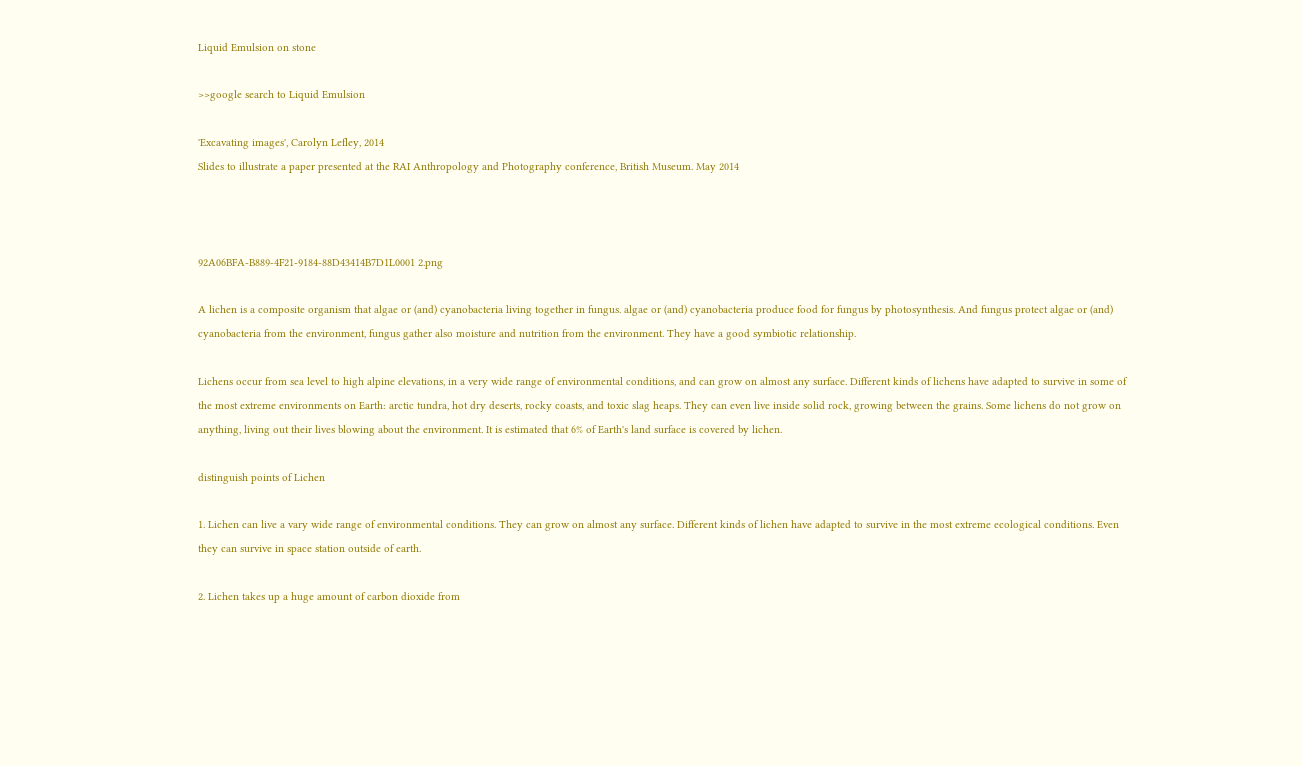Liquid Emulsion on stone

>>google search to Liquid Emulsion

'Excavating images', Carolyn Lefley, 2014
Slides to illustrate a paper presented at the RAI Anthropology and Photography conference, British Museum. May 2014



92A06BFA-B889-4F21-9184-88D43414B7D1L0001 2.png

A lichen is a composite organism that algae or (and) cyanobacteria living together in fungus. algae or (and) cyanobacteria produce food for fungus by photosynthesis. And fungus protect algae or (and) cyanobacteria from the environment, fungus gather also moisture and nutrition from the environment. They have a good symbiotic relationship.

Lichens occur from sea level to high alpine elevations, in a very wide range of environmental conditions, and can grow on almost any surface. Different kinds of lichens have adapted to survive in some of the most extreme environments on Earth: arctic tundra, hot dry deserts, rocky coasts, and toxic slag heaps. They can even live inside solid rock, growing between the grains. Some lichens do not grow on anything, living out their lives blowing about the environment. It is estimated that 6% of Earth's land surface is covered by lichen.

distinguish points of Lichen

1. Lichen can live a vary wide range of environmental conditions. They can grow on almost any surface. Different kinds of lichen have adapted to survive in the most extreme ecological conditions. Even they can survive in space station outside of earth.

2. Lichen takes up a huge amount of carbon dioxide from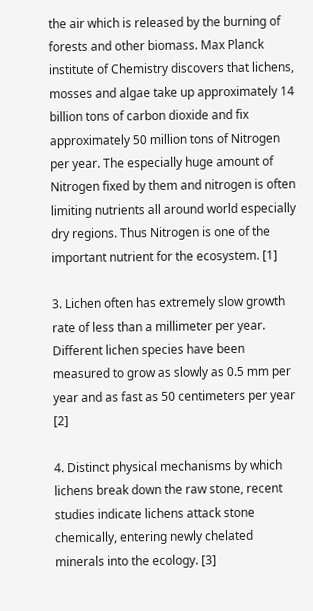the air which is released by the burning of forests and other biomass. Max Planck institute of Chemistry discovers that lichens, mosses and algae take up approximately 14 billion tons of carbon dioxide and fix approximately 50 million tons of Nitrogen per year. The especially huge amount of Nitrogen fixed by them and nitrogen is often limiting nutrients all around world especially dry regions. Thus Nitrogen is one of the important nutrient for the ecosystem. [1]

3. Lichen often has extremely slow growth rate of less than a millimeter per year. Different lichen species have been measured to grow as slowly as 0.5 mm per year and as fast as 50 centimeters per year [2]

4. Distinct physical mechanisms by which lichens break down the raw stone, recent studies indicate lichens attack stone chemically, entering newly chelated minerals into the ecology. [3]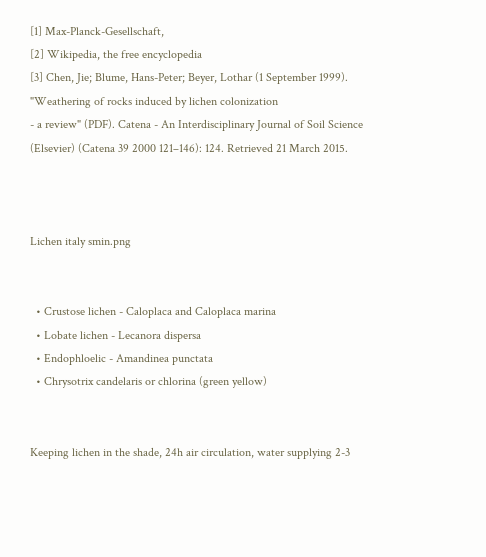[1] Max-Planck-Gesellschaft,
[2] Wikipedia, the free encyclopedia
[3] Chen, Jie; Blume, Hans-Peter; Beyer, Lothar (1 September 1999). "Weathering of rocks induced by lichen colonization
- a review" (PDF). Catena - An Interdisciplinary Journal of Soil Science (Elsevier) (Catena 39 2000 121–146): 124. Retrieved 21 March 2015.



Lichen italy smin.png


  • Crustose lichen - Caloplaca and Caloplaca marina
  • Lobate lichen - Lecanora dispersa
  • Endophloelic - Amandinea punctata
  • Chrysotrix candelaris or chlorina (green yellow)


Keeping lichen in the shade, 24h air circulation, water supplying 2-3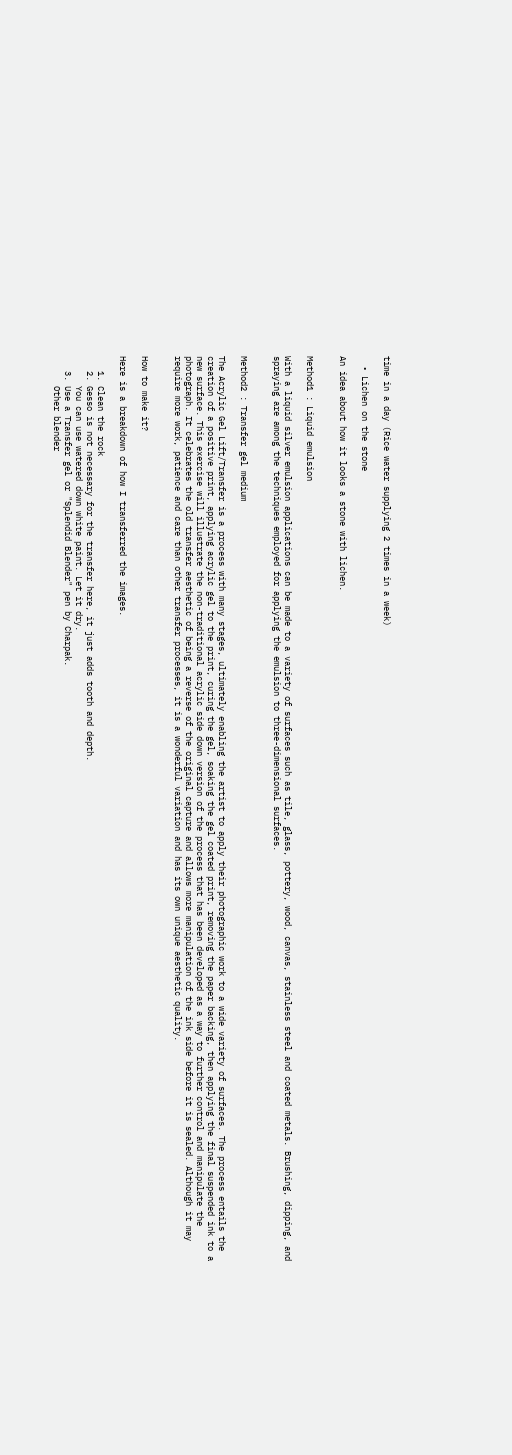time in a day (Rice water supplying 2 times in a week)

  • Lichen on the stone

An idea about how it looks a stone with lichen.


Method1 : Liquid emulsion

With a liquid silver emulsion applications can be made to a variety of surfaces such as tile, glass, pottery, wood, canvas, stainless steel and coated metals. Brushing, dipping, and spraying are among the techniques employed for applying the emulsion to three-dimensional surfaces.


Method2 : Transfer gel medium

The Acrylic Gel Lift/Transfer is a process with many stages, ultimately enabling the artist to apply their photographic work to a wide variety of surfaces. The process entails the creation of a positive print, applying acrylic gel to the print, curing the gel, soaking the gel coated print, removing the paper backing, then applying the final suspended ink to a new surface. This exercise will illustrate the non-traditional acrylic side down version of the process that has been developed as a way to further control and manipulate the photograph. It celebrates the old transfer aesthetic of being a reverse of the original capture and allows more manipulation of the ink side before it is sealed. Although it may require more work, patience and care than other transfer processes, it is a wonderful variation and has its own unique aesthetic quality.


How to make it?

Here is a breakdown of how I transferred the images.

   1. Clean the rock
   2. Gesso is not necessary for the transfer here, it just adds tooth and depth.
      You can use watered down white paint. Let it dry.
   3. Use a Transfer gel or "Splendid Blender" pen by Charpak.
      Other blender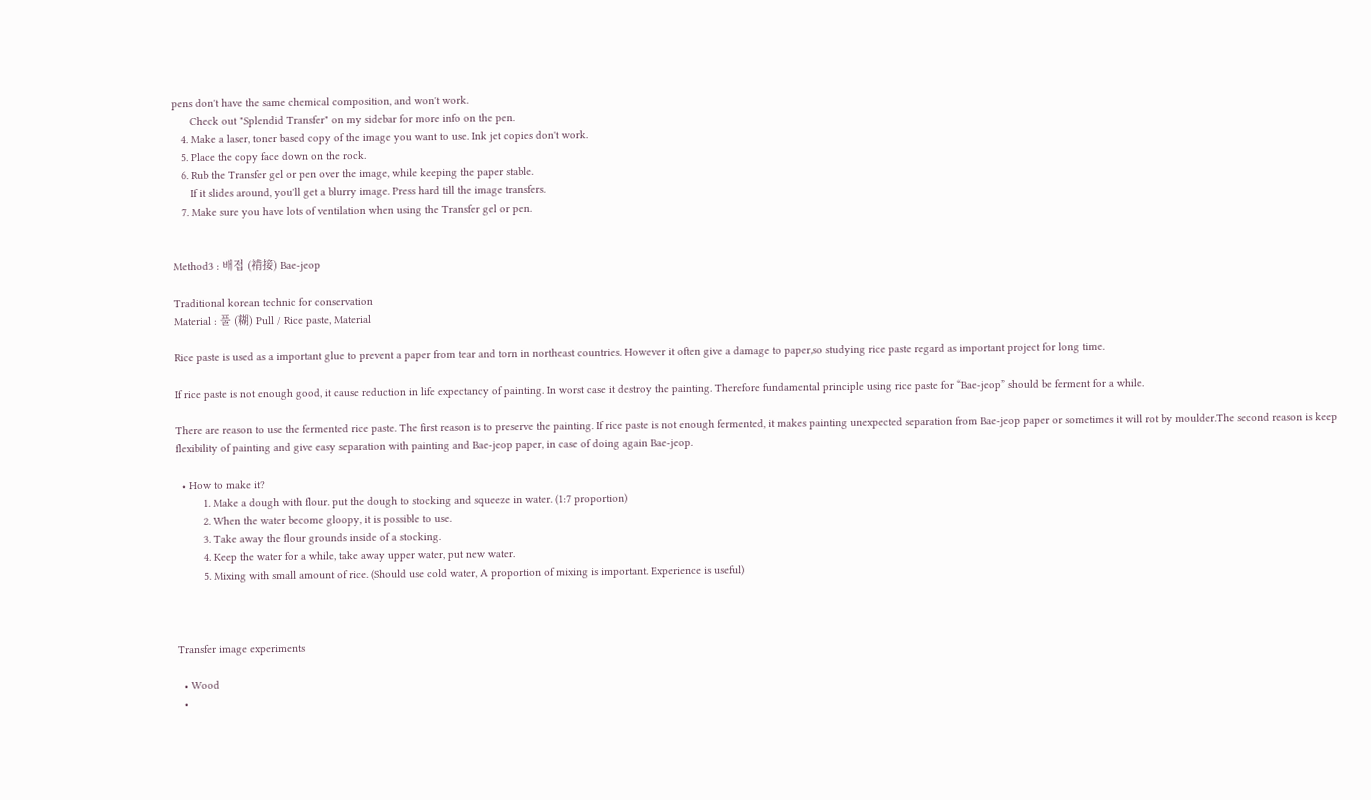pens don't have the same chemical composition, and won't work.
      Check out "Splendid Transfer" on my sidebar for more info on the pen.
   4. Make a laser, toner based copy of the image you want to use. Ink jet copies don't work.
   5. Place the copy face down on the rock.
   6. Rub the Transfer gel or pen over the image, while keeping the paper stable.
      If it slides around, you'll get a blurry image. Press hard till the image transfers.
   7. Make sure you have lots of ventilation when using the Transfer gel or pen.


Method3 : 배접 (褙接) Bae-jeop

Traditional korean technic for conservation
Material : 풀 (糊) Pull / Rice paste, Material

Rice paste is used as a important glue to prevent a paper from tear and torn in northeast countries. However it often give a damage to paper,so studying rice paste regard as important project for long time.

If rice paste is not enough good, it cause reduction in life expectancy of painting. In worst case it destroy the painting. Therefore fundamental principle using rice paste for “Bae-jeop” should be ferment for a while.

There are reason to use the fermented rice paste. The first reason is to preserve the painting. If rice paste is not enough fermented, it makes painting unexpected separation from Bae-jeop paper or sometimes it will rot by moulder.The second reason is keep flexibility of painting and give easy separation with painting and Bae-jeop paper, in case of doing again Bae-jeop.

  • How to make it?
         1. Make a dough with flour. put the dough to stocking and squeeze in water. (1:7 proportion)
         2. When the water become gloopy, it is possible to use.
         3. Take away the flour grounds inside of a stocking.
         4. Keep the water for a while, take away upper water, put new water.
         5. Mixing with small amount of rice. (Should use cold water, A proportion of mixing is important. Experience is useful)



Transfer image experiments

  • Wood
  •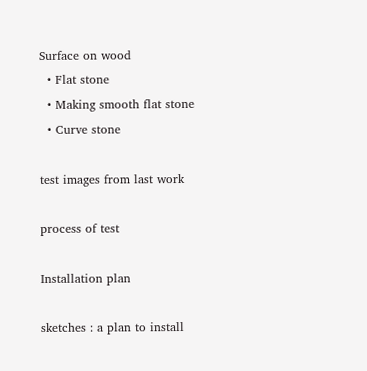Surface on wood
  • Flat stone
  • Making smooth flat stone
  • Curve stone

test images from last work

process of test

Installation plan

sketches : a plan to install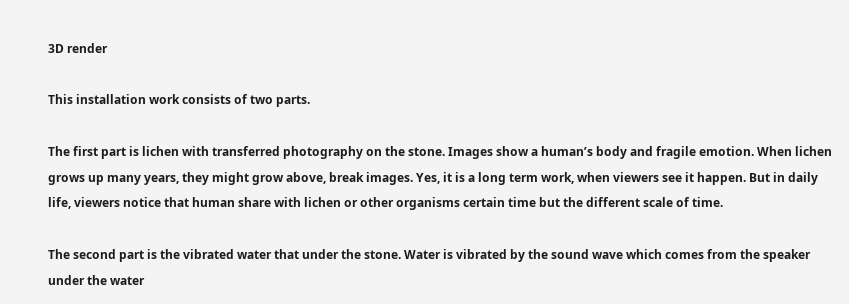3D render

This installation work consists of two parts.

The first part is lichen with transferred photography on the stone. Images show a human’s body and fragile emotion. When lichen grows up many years, they might grow above, break images. Yes, it is a long term work, when viewers see it happen. But in daily life, viewers notice that human share with lichen or other organisms certain time but the different scale of time.

The second part is the vibrated water that under the stone. Water is vibrated by the sound wave which comes from the speaker under the water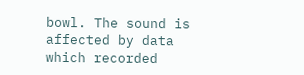bowl. The sound is affected by data which recorded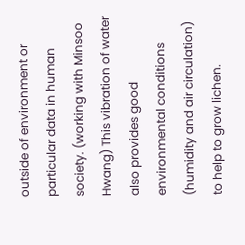outside of environment or particular data in human society. (working with Minsoo Hwang) This vibration of water also provides good environmental conditions (humidity and air circulation) to help to grow lichen.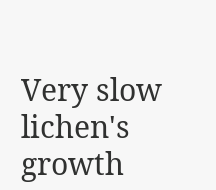Very slow lichen's growth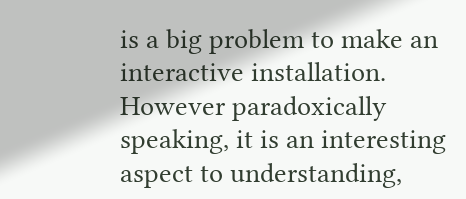is a big problem to make an interactive installation.
However paradoxically speaking, it is an interesting aspect to understanding,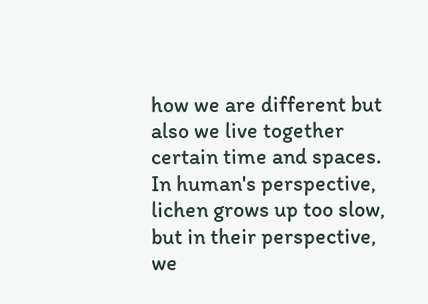how we are different but also we live together certain time and spaces. In human's perspective, lichen grows up too slow, but in their perspective, we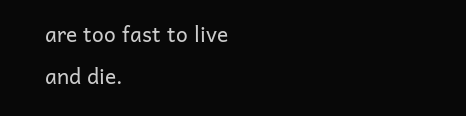are too fast to live and die.